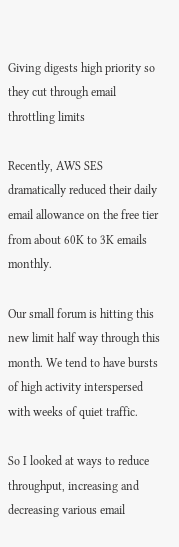Giving digests high priority so they cut through email throttling limits

Recently, AWS SES dramatically reduced their daily email allowance on the free tier from about 60K to 3K emails monthly.

Our small forum is hitting this new limit half way through this month. We tend to have bursts of high activity interspersed with weeks of quiet traffic.

So I looked at ways to reduce throughput, increasing and decreasing various email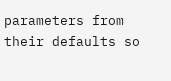parameters from their defaults so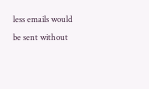less emails would be sent without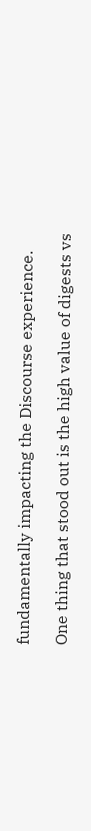fundamentally impacting the Discourse experience.

One thing that stood out is the high value of digests vs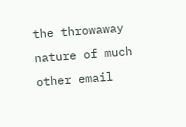the throwaway nature of much other email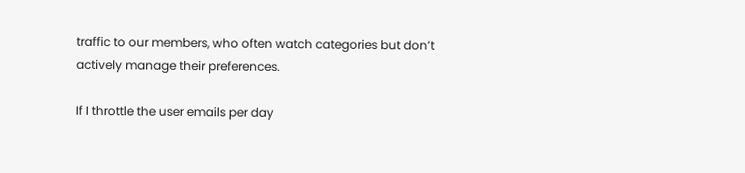traffic to our members, who often watch categories but don’t actively manage their preferences.

If I throttle the user emails per day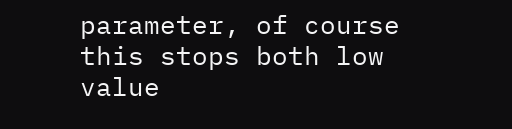parameter, of course this stops both low value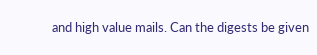and high value mails. Can the digests be given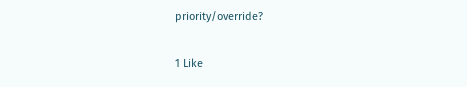priority/override?

1 Like